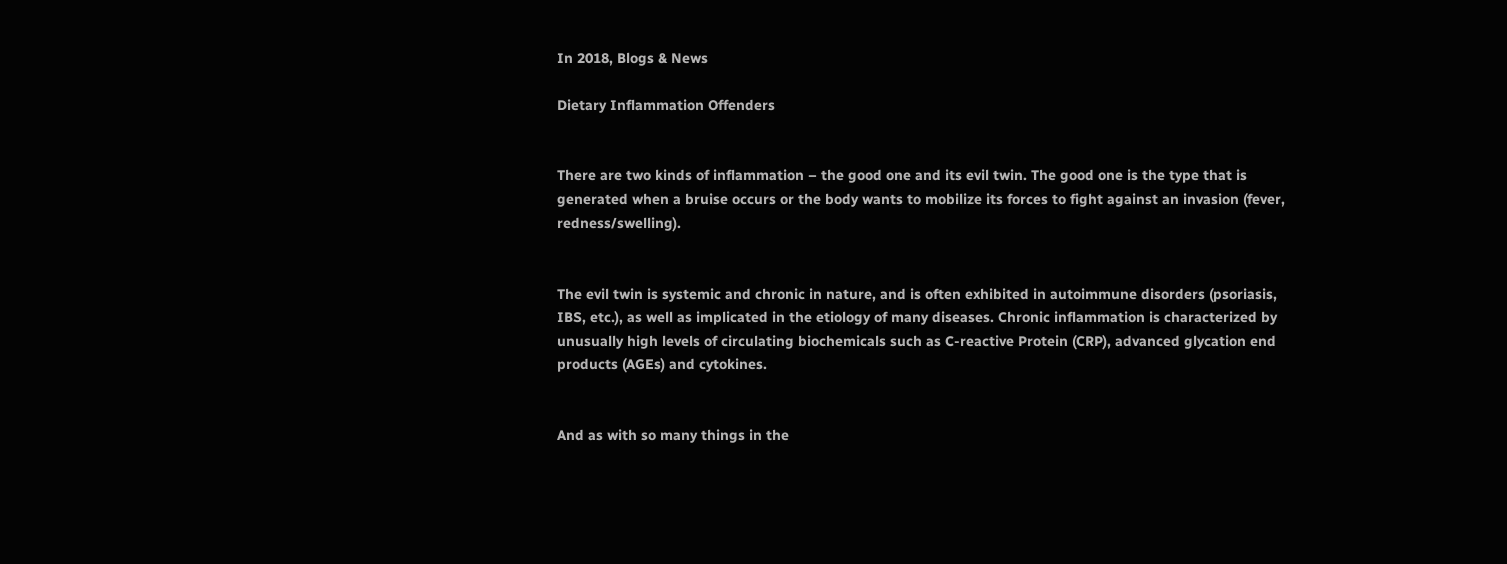In 2018, Blogs & News

Dietary Inflammation Offenders


There are two kinds of inflammation – the good one and its evil twin. The good one is the type that is generated when a bruise occurs or the body wants to mobilize its forces to fight against an invasion (fever, redness/swelling).


The evil twin is systemic and chronic in nature, and is often exhibited in autoimmune disorders (psoriasis, IBS, etc.), as well as implicated in the etiology of many diseases. Chronic inflammation is characterized by unusually high levels of circulating biochemicals such as C-reactive Protein (CRP), advanced glycation end products (AGEs) and cytokines.


And as with so many things in the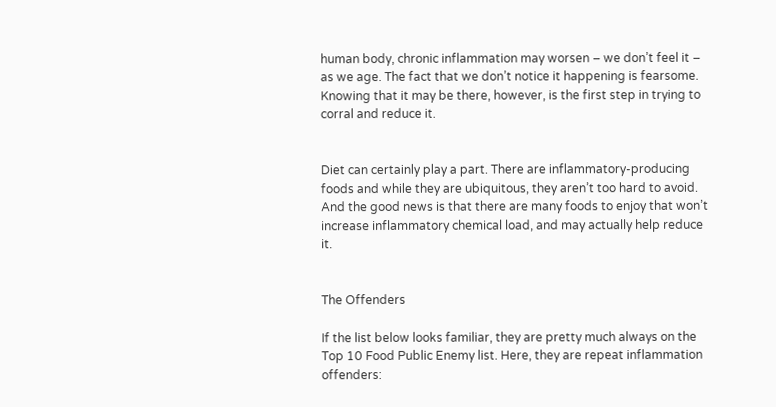human body, chronic inflammation may worsen – we don’t feel it – as we age. The fact that we don’t notice it happening is fearsome. Knowing that it may be there, however, is the first step in trying to corral and reduce it.


Diet can certainly play a part. There are inflammatory-producing foods and while they are ubiquitous, they aren’t too hard to avoid. And the good news is that there are many foods to enjoy that won’t increase inflammatory chemical load, and may actually help reduce it.


The Offenders

If the list below looks familiar, they are pretty much always on the Top 10 Food Public Enemy list. Here, they are repeat inflammation offenders: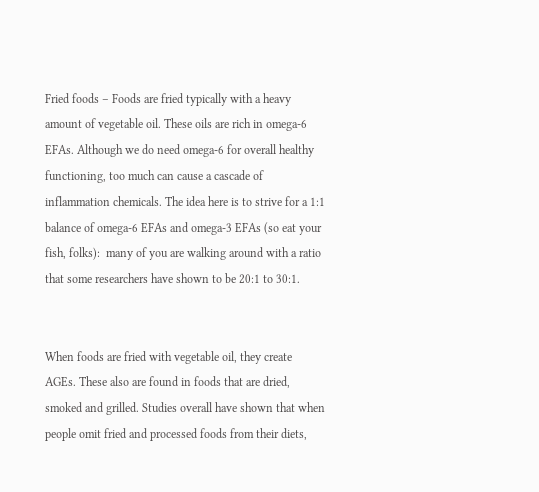Fried foods – Foods are fried typically with a heavy amount of vegetable oil. These oils are rich in omega-6 EFAs. Although we do need omega-6 for overall healthy functioning, too much can cause a cascade of inflammation chemicals. The idea here is to strive for a 1:1 balance of omega-6 EFAs and omega-3 EFAs (so eat your fish, folks):  many of you are walking around with a ratio that some researchers have shown to be 20:1 to 30:1.


When foods are fried with vegetable oil, they create AGEs. These also are found in foods that are dried, smoked and grilled. Studies overall have shown that when people omit fried and processed foods from their diets,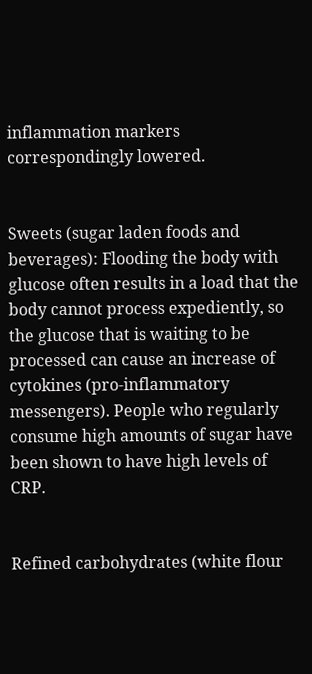inflammation markers correspondingly lowered.


Sweets (sugar laden foods and beverages): Flooding the body with glucose often results in a load that the body cannot process expediently, so the glucose that is waiting to be processed can cause an increase of cytokines (pro-inflammatory messengers). People who regularly consume high amounts of sugar have been shown to have high levels of CRP.


Refined carbohydrates (white flour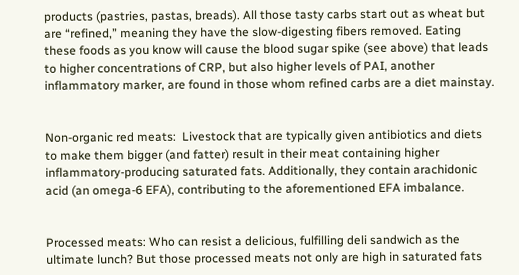products (pastries, pastas, breads). All those tasty carbs start out as wheat but are “refined,” meaning they have the slow-digesting fibers removed. Eating these foods as you know will cause the blood sugar spike (see above) that leads to higher concentrations of CRP, but also higher levels of PAI, another inflammatory marker, are found in those whom refined carbs are a diet mainstay.


Non-organic red meats:  Livestock that are typically given antibiotics and diets to make them bigger (and fatter) result in their meat containing higher inflammatory-producing saturated fats. Additionally, they contain arachidonic acid (an omega-6 EFA), contributing to the aforementioned EFA imbalance.


Processed meats: Who can resist a delicious, fulfilling deli sandwich as the ultimate lunch? But those processed meats not only are high in saturated fats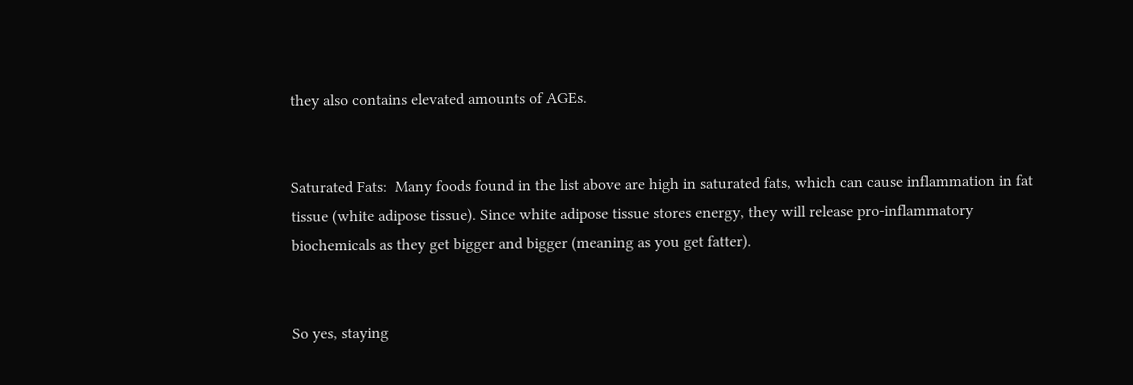they also contains elevated amounts of AGEs.


Saturated Fats:  Many foods found in the list above are high in saturated fats, which can cause inflammation in fat tissue (white adipose tissue). Since white adipose tissue stores energy, they will release pro-inflammatory biochemicals as they get bigger and bigger (meaning as you get fatter).


So yes, staying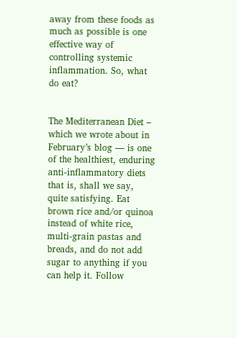away from these foods as much as possible is one effective way of controlling systemic inflammation. So, what do eat?


The Mediterranean Diet – which we wrote about in February’s blog — is one of the healthiest, enduring anti-inflammatory diets that is, shall we say, quite satisfying. Eat brown rice and/or quinoa instead of white rice, multi-grain pastas and breads, and do not add sugar to anything if you can help it. Follow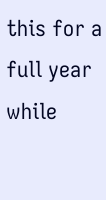this for a full year while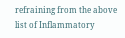refraining from the above list of Inflammatory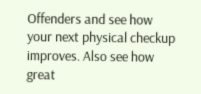Offenders and see how your next physical checkup improves. Also see how great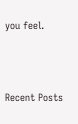you feel.



Recent Posts